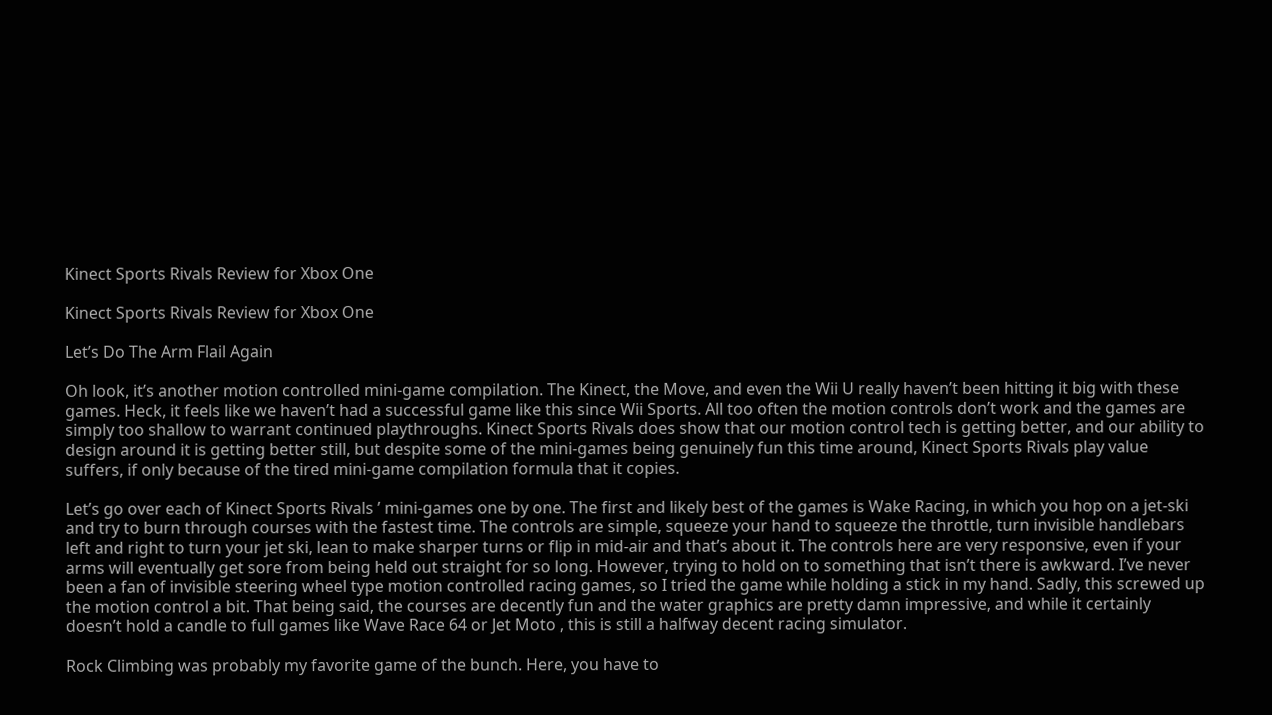Kinect Sports Rivals Review for Xbox One

Kinect Sports Rivals Review for Xbox One

Let’s Do The Arm Flail Again

Oh look, it’s another motion controlled mini-game compilation. The Kinect, the Move, and even the Wii U really haven’t been hitting it big with these games. Heck, it feels like we haven’t had a successful game like this since Wii Sports. All too often the motion controls don’t work and the games are simply too shallow to warrant continued playthroughs. Kinect Sports Rivals does show that our motion control tech is getting better, and our ability to design around it is getting better still, but despite some of the mini-games being genuinely fun this time around, Kinect Sports Rivals play value suffers, if only because of the tired mini-game compilation formula that it copies.

Let’s go over each of Kinect Sports Rivals ’ mini-games one by one. The first and likely best of the games is Wake Racing, in which you hop on a jet-ski and try to burn through courses with the fastest time. The controls are simple, squeeze your hand to squeeze the throttle, turn invisible handlebars left and right to turn your jet ski, lean to make sharper turns or flip in mid-air and that’s about it. The controls here are very responsive, even if your arms will eventually get sore from being held out straight for so long. However, trying to hold on to something that isn’t there is awkward. I’ve never been a fan of invisible steering wheel type motion controlled racing games, so I tried the game while holding a stick in my hand. Sadly, this screwed up the motion control a bit. That being said, the courses are decently fun and the water graphics are pretty damn impressive, and while it certainly doesn’t hold a candle to full games like Wave Race 64 or Jet Moto , this is still a halfway decent racing simulator.

Rock Climbing was probably my favorite game of the bunch. Here, you have to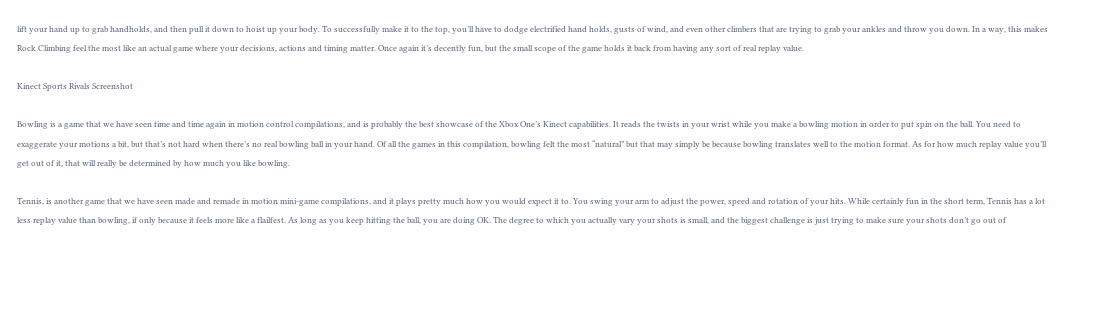lift your hand up to grab handholds, and then pull it down to hoist up your body. To successfully make it to the top, you’ll have to dodge electrified hand holds, gusts of wind, and even other climbers that are trying to grab your ankles and throw you down. In a way, this makes Rock Climbing feel the most like an actual game where your decisions, actions and timing matter. Once again it’s decently fun, but the small scope of the game holds it back from having any sort of real replay value.

Kinect Sports Rivals Screenshot

Bowling is a game that we have seen time and time again in motion control compilations, and is probably the best showcase of the Xbox One’s Kinect capabilities. It reads the twists in your wrist while you make a bowling motion in order to put spin on the ball. You need to exaggerate your motions a bit, but that’s not hard when there’s no real bowling ball in your hand. Of all the games in this compilation, bowling felt the most “natural” but that may simply be because bowling translates well to the motion format. As for how much replay value you’ll get out of it, that will really be determined by how much you like bowling.

Tennis, is another game that we have seen made and remade in motion mini-game compilations, and it plays pretty much how you would expect it to. You swing your arm to adjust the power, speed and rotation of your hits. While certainly fun in the short term, Tennis has a lot less replay value than bowling, if only because it feels more like a flailfest. As long as you keep hitting the ball, you are doing OK. The degree to which you actually vary your shots is small, and the biggest challenge is just trying to make sure your shots don’t go out of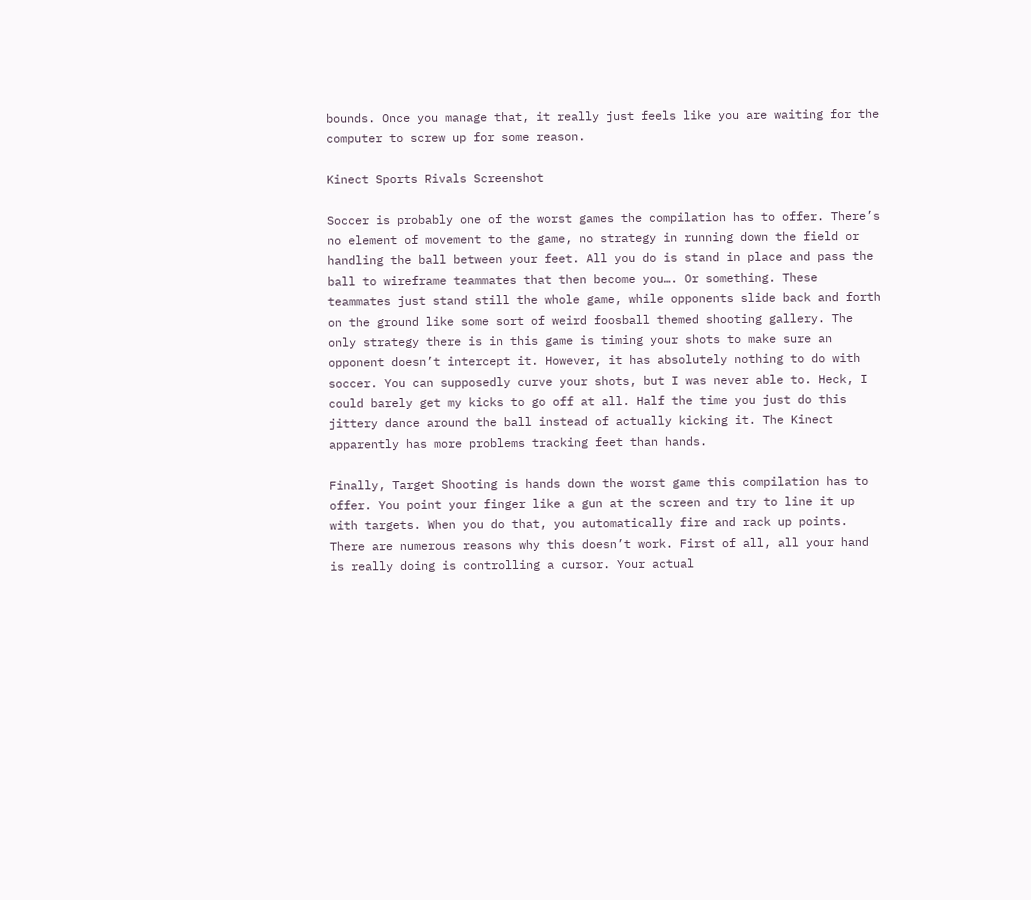bounds. Once you manage that, it really just feels like you are waiting for the computer to screw up for some reason.

Kinect Sports Rivals Screenshot

Soccer is probably one of the worst games the compilation has to offer. There’s no element of movement to the game, no strategy in running down the field or handling the ball between your feet. All you do is stand in place and pass the ball to wireframe teammates that then become you…. Or something. These teammates just stand still the whole game, while opponents slide back and forth on the ground like some sort of weird foosball themed shooting gallery. The only strategy there is in this game is timing your shots to make sure an opponent doesn’t intercept it. However, it has absolutely nothing to do with soccer. You can supposedly curve your shots, but I was never able to. Heck, I could barely get my kicks to go off at all. Half the time you just do this jittery dance around the ball instead of actually kicking it. The Kinect apparently has more problems tracking feet than hands.

Finally, Target Shooting is hands down the worst game this compilation has to offer. You point your finger like a gun at the screen and try to line it up with targets. When you do that, you automatically fire and rack up points. There are numerous reasons why this doesn’t work. First of all, all your hand is really doing is controlling a cursor. Your actual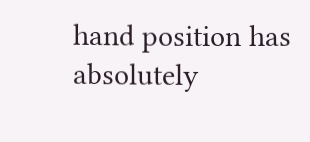hand position has absolutely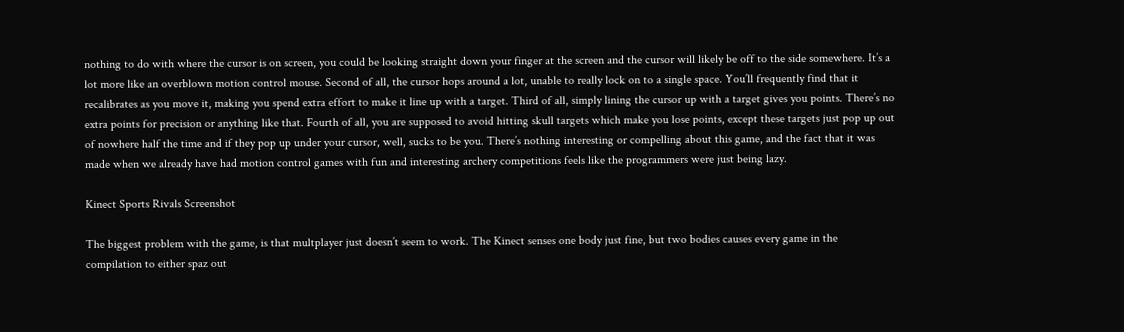nothing to do with where the cursor is on screen, you could be looking straight down your finger at the screen and the cursor will likely be off to the side somewhere. It’s a lot more like an overblown motion control mouse. Second of all, the cursor hops around a lot, unable to really lock on to a single space. You’ll frequently find that it recalibrates as you move it, making you spend extra effort to make it line up with a target. Third of all, simply lining the cursor up with a target gives you points. There’s no extra points for precision or anything like that. Fourth of all, you are supposed to avoid hitting skull targets which make you lose points, except these targets just pop up out of nowhere half the time and if they pop up under your cursor, well, sucks to be you. There’s nothing interesting or compelling about this game, and the fact that it was made when we already have had motion control games with fun and interesting archery competitions feels like the programmers were just being lazy.

Kinect Sports Rivals Screenshot

The biggest problem with the game, is that multplayer just doesn’t seem to work. The Kinect senses one body just fine, but two bodies causes every game in the compilation to either spaz out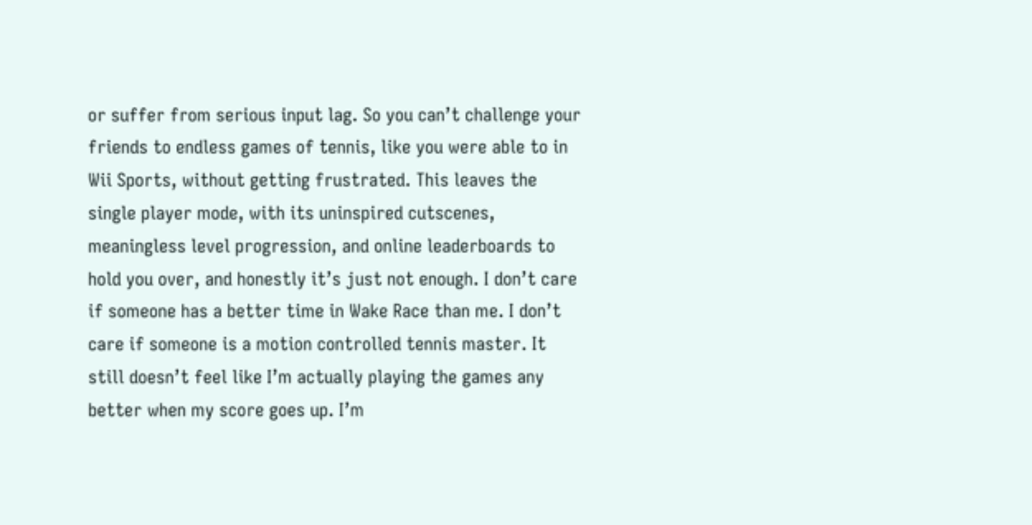or suffer from serious input lag. So you can’t challenge your friends to endless games of tennis, like you were able to in Wii Sports, without getting frustrated. This leaves the single player mode, with its uninspired cutscenes, meaningless level progression, and online leaderboards to hold you over, and honestly it’s just not enough. I don’t care if someone has a better time in Wake Race than me. I don’t care if someone is a motion controlled tennis master. It still doesn’t feel like I’m actually playing the games any better when my score goes up. I’m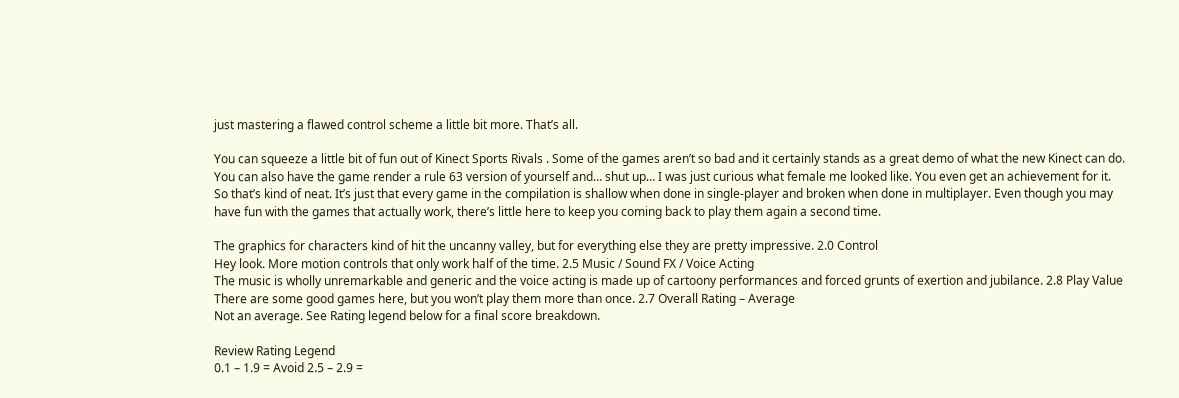just mastering a flawed control scheme a little bit more. That’s all.

You can squeeze a little bit of fun out of Kinect Sports Rivals . Some of the games aren’t so bad and it certainly stands as a great demo of what the new Kinect can do. You can also have the game render a rule 63 version of yourself and… shut up… I was just curious what female me looked like. You even get an achievement for it. So that’s kind of neat. It’s just that every game in the compilation is shallow when done in single-player and broken when done in multiplayer. Even though you may have fun with the games that actually work, there’s little here to keep you coming back to play them again a second time.

The graphics for characters kind of hit the uncanny valley, but for everything else they are pretty impressive. 2.0 Control
Hey look. More motion controls that only work half of the time. 2.5 Music / Sound FX / Voice Acting
The music is wholly unremarkable and generic and the voice acting is made up of cartoony performances and forced grunts of exertion and jubilance. 2.8 Play Value
There are some good games here, but you won’t play them more than once. 2.7 Overall Rating – Average
Not an average. See Rating legend below for a final score breakdown.

Review Rating Legend
0.1 – 1.9 = Avoid 2.5 – 2.9 =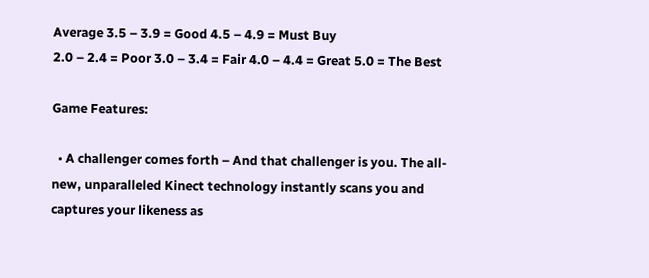Average 3.5 – 3.9 = Good 4.5 – 4.9 = Must Buy
2.0 – 2.4 = Poor 3.0 – 3.4 = Fair 4.0 – 4.4 = Great 5.0 = The Best

Game Features:

  • A challenger comes forth – And that challenger is you. The all-new, unparalleled Kinect technology instantly scans you and captures your likeness as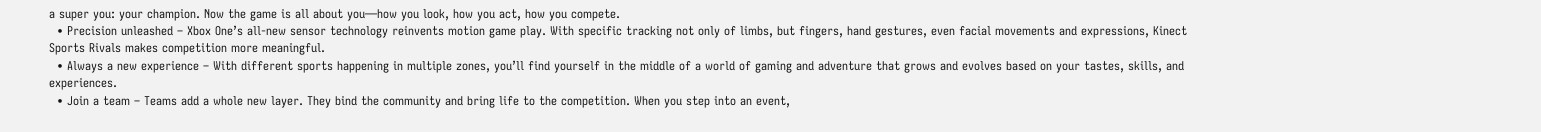a super you: your champion. Now the game is all about you—how you look, how you act, how you compete.
  • Precision unleashed – Xbox One’s all-new sensor technology reinvents motion game play. With specific tracking not only of limbs, but fingers, hand gestures, even facial movements and expressions, Kinect Sports Rivals makes competition more meaningful.
  • Always a new experience – With different sports happening in multiple zones, you’ll find yourself in the middle of a world of gaming and adventure that grows and evolves based on your tastes, skills, and experiences.
  • Join a team – Teams add a whole new layer. They bind the community and bring life to the competition. When you step into an event,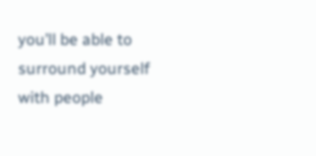you’ll be able to surround yourself with people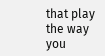that play the way you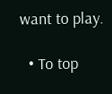want to play.

  • To top